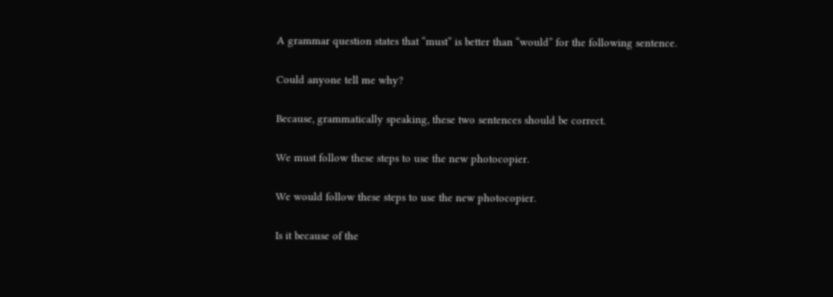A grammar question states that “must” is better than “would” for the following sentence.

Could anyone tell me why?

Because, grammatically speaking, these two sentences should be correct.

We must follow these steps to use the new photocopier.

We would follow these steps to use the new photocopier.

Is it because of the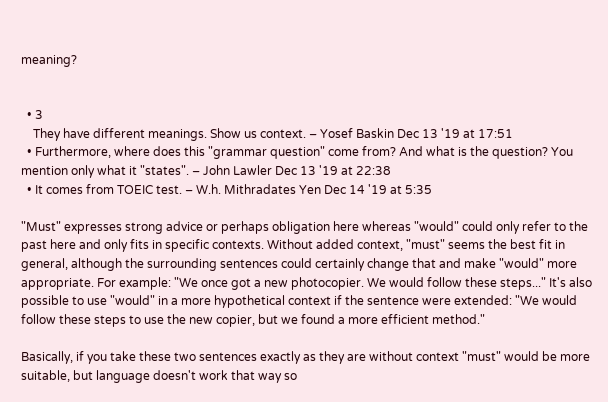meaning?


  • 3
    They have different meanings. Show us context. – Yosef Baskin Dec 13 '19 at 17:51
  • Furthermore, where does this "grammar question" come from? And what is the question? You mention only what it "states". – John Lawler Dec 13 '19 at 22:38
  • It comes from TOEIC test. – W.h. Mithradates Yen Dec 14 '19 at 5:35

"Must" expresses strong advice or perhaps obligation here whereas "would" could only refer to the past here and only fits in specific contexts. Without added context, "must" seems the best fit in general, although the surrounding sentences could certainly change that and make "would" more appropriate. For example: "We once got a new photocopier. We would follow these steps..." It's also possible to use "would" in a more hypothetical context if the sentence were extended: "We would follow these steps to use the new copier, but we found a more efficient method."

Basically, if you take these two sentences exactly as they are without context "must" would be more suitable, but language doesn't work that way so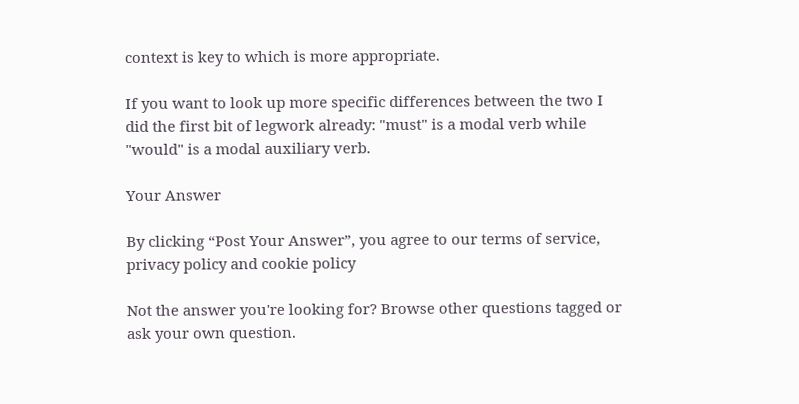context is key to which is more appropriate.

If you want to look up more specific differences between the two I did the first bit of legwork already: "must" is a modal verb while "would" is a modal auxiliary verb.

Your Answer

By clicking “Post Your Answer”, you agree to our terms of service, privacy policy and cookie policy

Not the answer you're looking for? Browse other questions tagged or ask your own question.